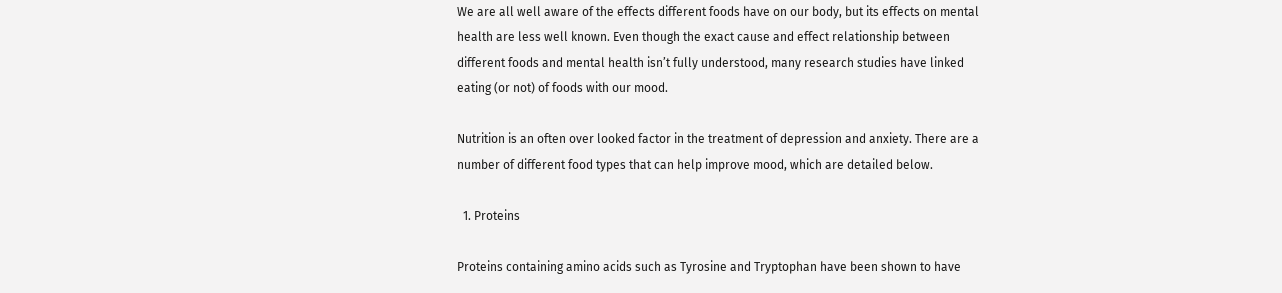We are all well aware of the effects different foods have on our body, but its effects on mental health are less well known. Even though the exact cause and effect relationship between different foods and mental health isn’t fully understood, many research studies have linked eating (or not) of foods with our mood.

Nutrition is an often over looked factor in the treatment of depression and anxiety. There are a number of different food types that can help improve mood, which are detailed below.

  1. Proteins

Proteins containing amino acids such as Tyrosine and Tryptophan have been shown to have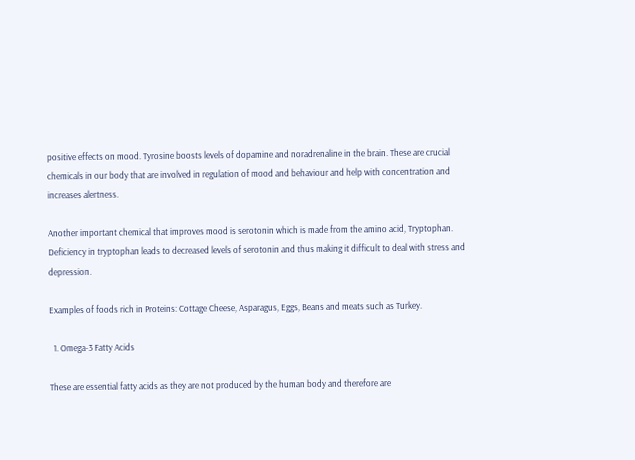positive effects on mood. Tyrosine boosts levels of dopamine and noradrenaline in the brain. These are crucial chemicals in our body that are involved in regulation of mood and behaviour and help with concentration and increases alertness.

Another important chemical that improves mood is serotonin which is made from the amino acid, Tryptophan. Deficiency in tryptophan leads to decreased levels of serotonin and thus making it difficult to deal with stress and depression.

Examples of foods rich in Proteins: Cottage Cheese, Asparagus, Eggs, Beans and meats such as Turkey.

  1. Omega-3 Fatty Acids

These are essential fatty acids as they are not produced by the human body and therefore are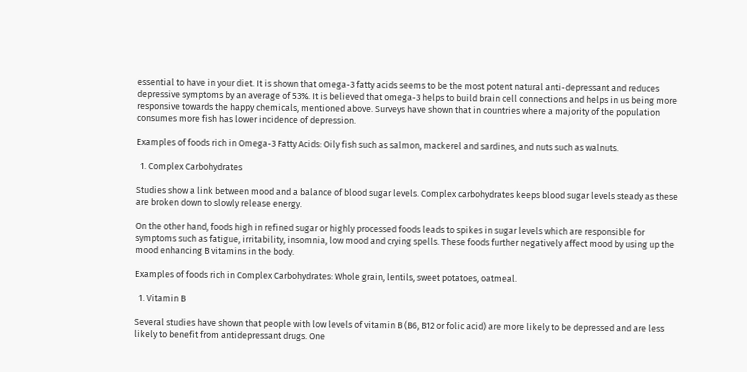essential to have in your diet. It is shown that omega-3 fatty acids seems to be the most potent natural anti-depressant and reduces depressive symptoms by an average of 53%. It is believed that omega-3 helps to build brain cell connections and helps in us being more responsive towards the happy chemicals, mentioned above. Surveys have shown that in countries where a majority of the population consumes more fish has lower incidence of depression.

Examples of foods rich in Omega-3 Fatty Acids: Oily fish such as salmon, mackerel and sardines, and nuts such as walnuts.

  1. Complex Carbohydrates

Studies show a link between mood and a balance of blood sugar levels. Complex carbohydrates keeps blood sugar levels steady as these are broken down to slowly release energy.

On the other hand, foods high in refined sugar or highly processed foods leads to spikes in sugar levels which are responsible for symptoms such as fatigue, irritability, insomnia, low mood and crying spells. These foods further negatively affect mood by using up the mood enhancing B vitamins in the body.

Examples of foods rich in Complex Carbohydrates: Whole grain, lentils, sweet potatoes, oatmeal.

  1. Vitamin B

Several studies have shown that people with low levels of vitamin B (B6, B12 or folic acid) are more likely to be depressed and are less likely to benefit from antidepressant drugs. One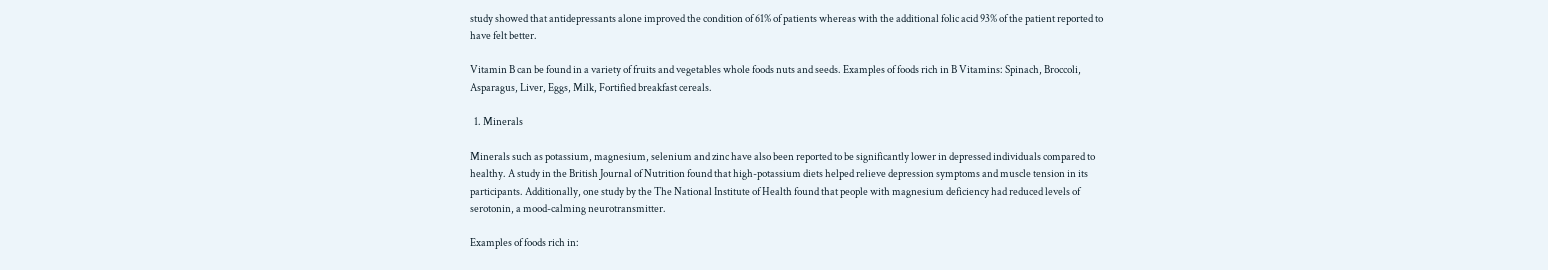study showed that antidepressants alone improved the condition of 61% of patients whereas with the additional folic acid 93% of the patient reported to have felt better.

Vitamin B can be found in a variety of fruits and vegetables whole foods nuts and seeds. Examples of foods rich in B Vitamins: Spinach, Broccoli, Asparagus, Liver, Eggs, Milk, Fortified breakfast cereals.

  1. Minerals

Minerals such as potassium, magnesium, selenium and zinc have also been reported to be significantly lower in depressed individuals compared to healthy. A study in the British Journal of Nutrition found that high-potassium diets helped relieve depression symptoms and muscle tension in its participants. Additionally, one study by the The National Institute of Health found that people with magnesium deficiency had reduced levels of serotonin, a mood-calming neurotransmitter.

Examples of foods rich in: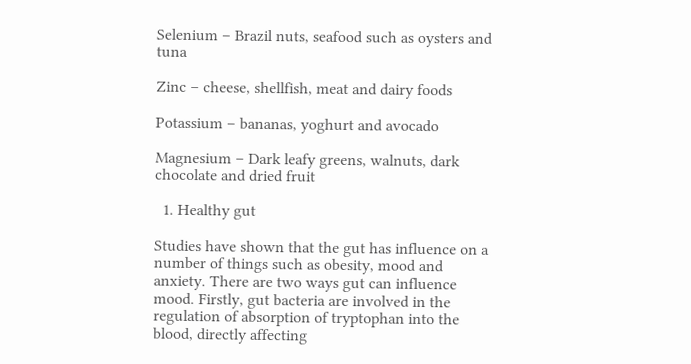Selenium – Brazil nuts, seafood such as oysters and tuna

Zinc – cheese, shellfish, meat and dairy foods

Potassium – bananas, yoghurt and avocado

Magnesium – Dark leafy greens, walnuts, dark chocolate and dried fruit

  1. Healthy gut

Studies have shown that the gut has influence on a number of things such as obesity, mood and anxiety. There are two ways gut can influence mood. Firstly, gut bacteria are involved in the regulation of absorption of tryptophan into the blood, directly affecting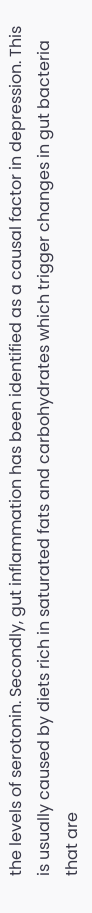the levels of serotonin. Secondly, gut inflammation has been identified as a causal factor in depression. This is usually caused by diets rich in saturated fats and carbohydrates which trigger changes in gut bacteria that are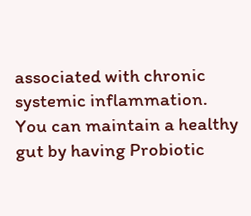associated with chronic systemic inflammation. You can maintain a healthy gut by having Probiotic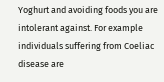Yoghurt and avoiding foods you are intolerant against. For example individuals suffering from Coeliac disease are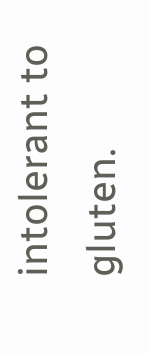intolerant to gluten.